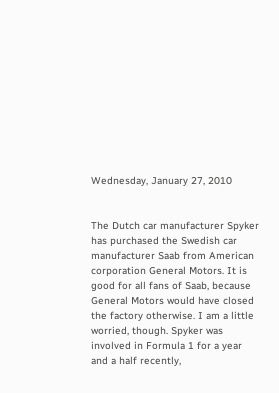Wednesday, January 27, 2010


The Dutch car manufacturer Spyker has purchased the Swedish car manufacturer Saab from American corporation General Motors. It is good for all fans of Saab, because General Motors would have closed the factory otherwise. I am a little worried, though. Spyker was involved in Formula 1 for a year and a half recently,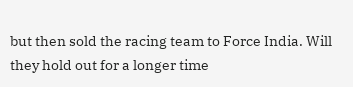but then sold the racing team to Force India. Will they hold out for a longer time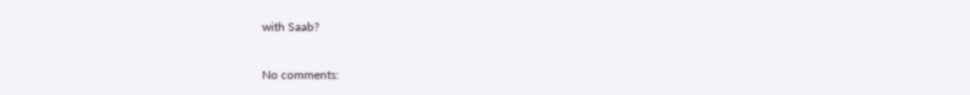with Saab?

No comments: